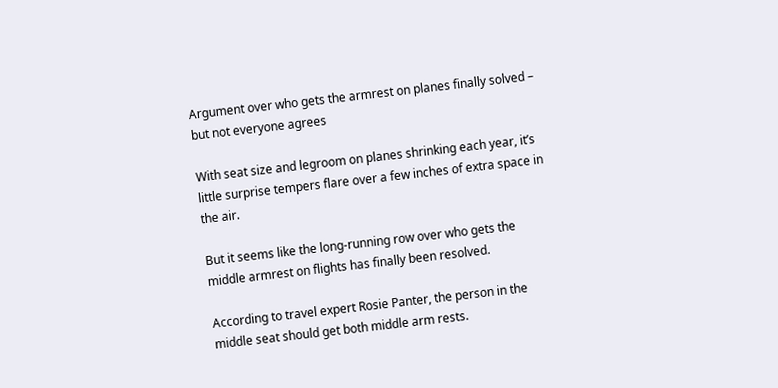Argument over who gets the armrest on planes finally solved – but not everyone agrees

With seat size and legroom on planes shrinking each year, it’s little surprise tempers flare over a few inches of extra space in the air.

But it seems like the long-running row over who gets the middle armrest on flights has finally been resolved.

According to travel expert Rosie Panter, the person in the middle seat should get both middle arm rests.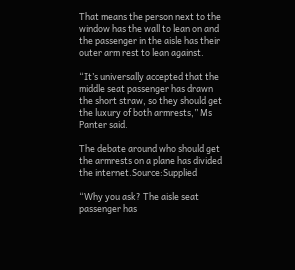That means the person next to the window has the wall to lean on and the passenger in the aisle has their outer arm rest to lean against.

“It’s universally accepted that the middle seat passenger has drawn the short straw, so they should get the luxury of both armrests,” Ms Panter said.

The debate around who should get the armrests on a plane has divided the internet.Source:Supplied

“Why you ask? The aisle seat passenger has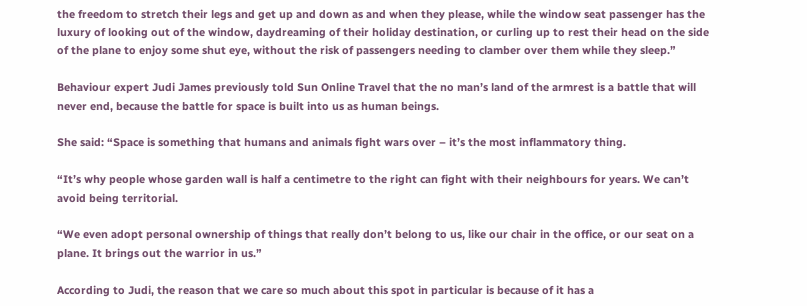the freedom to stretch their legs and get up and down as and when they please, while the window seat passenger has the luxury of looking out of the window, daydreaming of their holiday destination, or curling up to rest their head on the side of the plane to enjoy some shut eye, without the risk of passengers needing to clamber over them while they sleep.”

Behaviour expert Judi James previously told Sun Online Travel that the no man’s land of the armrest is a battle that will never end, because the battle for space is built into us as human beings.

She said: “Space is something that humans and animals fight wars over – it’s the most inflammatory thing.

“It’s why people whose garden wall is half a centimetre to the right can fight with their neighbours for years. We can’t avoid being territorial.

“We even adopt personal ownership of things that really don’t belong to us, like our chair in the office, or our seat on a plane. It brings out the warrior in us.”

According to Judi, the reason that we care so much about this spot in particular is because of it has a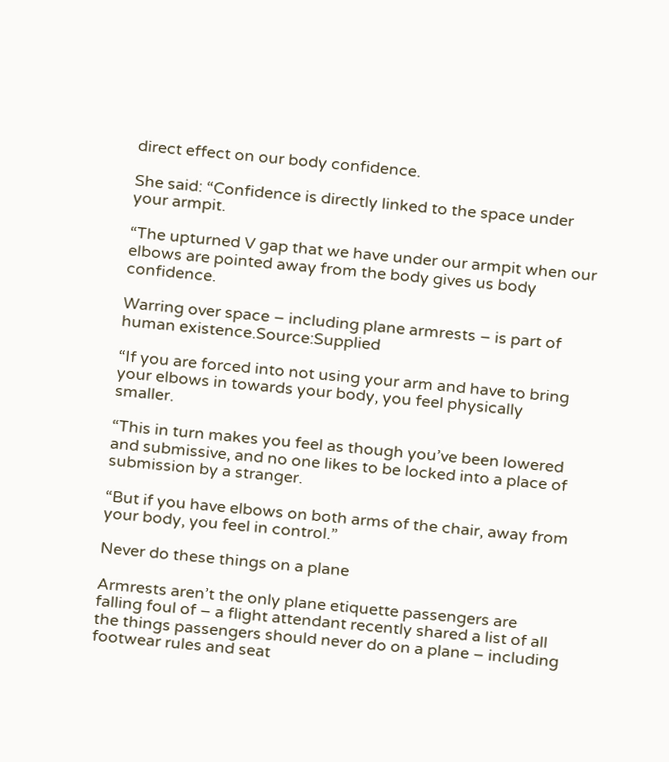direct effect on our body confidence.

She said: “Confidence is directly linked to the space under your armpit.

“The upturned V gap that we have under our armpit when our elbows are pointed away from the body gives us body confidence.

Warring over space – including plane armrests – is part of human existence.Source:Supplied

“If you are forced into not using your arm and have to bring your elbows in towards your body, you feel physically smaller.

“This in turn makes you feel as though you’ve been lowered and submissive, and no one likes to be locked into a place of submission by a stranger.

“But if you have elbows on both arms of the chair, away from your body, you feel in control.”

Never do these things on a plane

Armrests aren’t the only plane etiquette passengers are falling foul of – a flight attendant recently shared a list of all the things passengers should never do on a plane – including footwear rules and seat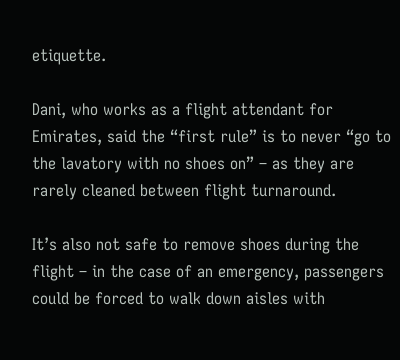etiquette.

Dani, who works as a flight attendant for Emirates, said the “first rule” is to never “go to the lavatory with no shoes on” – as they are rarely cleaned between flight turnaround.

It’s also not safe to remove shoes during the flight – in the case of an emergency, passengers could be forced to walk down aisles with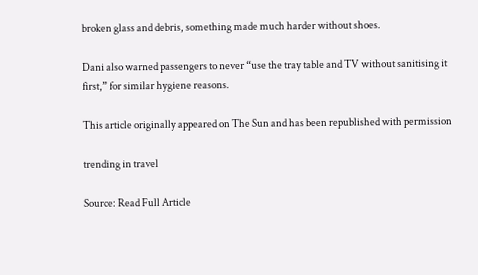broken glass and debris, something made much harder without shoes.

Dani also warned passengers to never “use the tray table and TV without sanitising it first,” for similar hygiene reasons.

This article originally appeared on The Sun and has been republished with permission

trending in travel

Source: Read Full Article